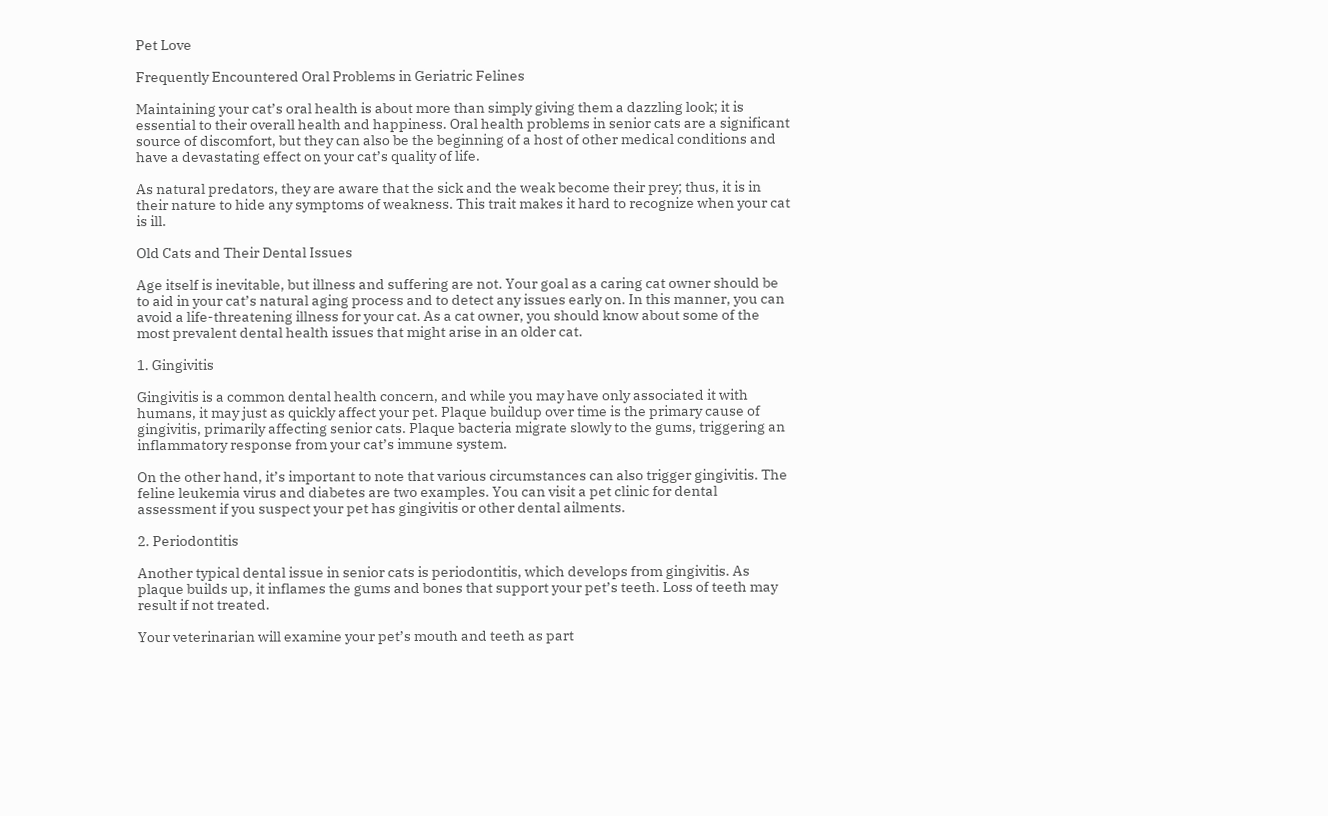Pet Love

Frequently Encountered Oral Problems in Geriatric Felines

Maintaining your cat’s oral health is about more than simply giving them a dazzling look; it is essential to their overall health and happiness. Oral health problems in senior cats are a significant source of discomfort, but they can also be the beginning of a host of other medical conditions and have a devastating effect on your cat’s quality of life.

As natural predators, they are aware that the sick and the weak become their prey; thus, it is in their nature to hide any symptoms of weakness. This trait makes it hard to recognize when your cat is ill.

Old Cats and Their Dental Issues

Age itself is inevitable, but illness and suffering are not. Your goal as a caring cat owner should be to aid in your cat’s natural aging process and to detect any issues early on. In this manner, you can avoid a life-threatening illness for your cat. As a cat owner, you should know about some of the most prevalent dental health issues that might arise in an older cat.

1. Gingivitis

Gingivitis is a common dental health concern, and while you may have only associated it with humans, it may just as quickly affect your pet. Plaque buildup over time is the primary cause of gingivitis, primarily affecting senior cats. Plaque bacteria migrate slowly to the gums, triggering an inflammatory response from your cat’s immune system.

On the other hand, it’s important to note that various circumstances can also trigger gingivitis. The feline leukemia virus and diabetes are two examples. You can visit a pet clinic for dental assessment if you suspect your pet has gingivitis or other dental ailments.

2. Periodontitis

Another typical dental issue in senior cats is periodontitis, which develops from gingivitis. As plaque builds up, it inflames the gums and bones that support your pet’s teeth. Loss of teeth may result if not treated.

Your veterinarian will examine your pet’s mouth and teeth as part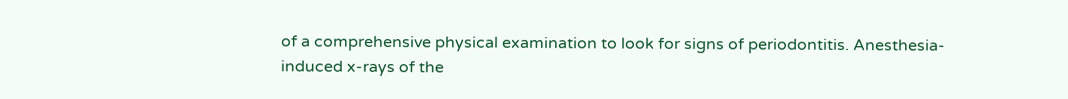of a comprehensive physical examination to look for signs of periodontitis. Anesthesia-induced x-rays of the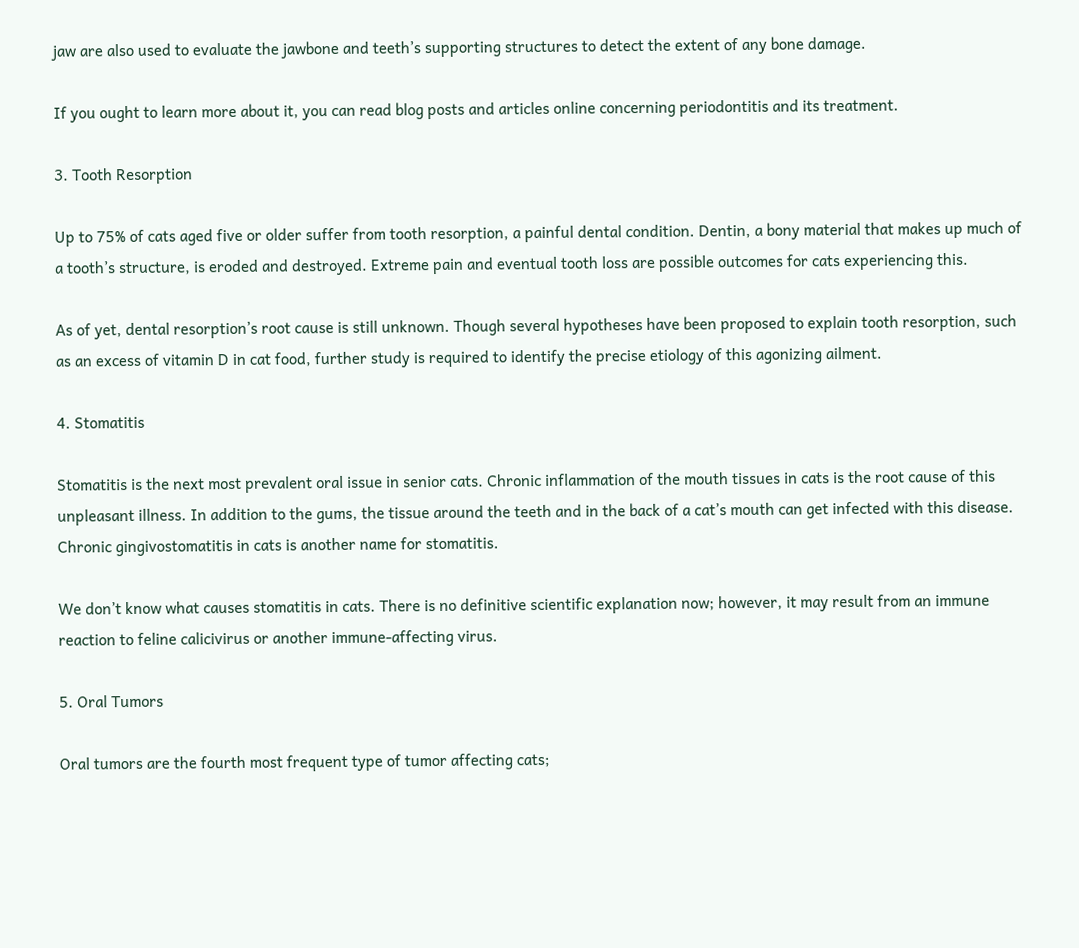jaw are also used to evaluate the jawbone and teeth’s supporting structures to detect the extent of any bone damage.

If you ought to learn more about it, you can read blog posts and articles online concerning periodontitis and its treatment.

3. Tooth Resorption

Up to 75% of cats aged five or older suffer from tooth resorption, a painful dental condition. Dentin, a bony material that makes up much of a tooth’s structure, is eroded and destroyed. Extreme pain and eventual tooth loss are possible outcomes for cats experiencing this.

As of yet, dental resorption’s root cause is still unknown. Though several hypotheses have been proposed to explain tooth resorption, such as an excess of vitamin D in cat food, further study is required to identify the precise etiology of this agonizing ailment.

4. Stomatitis

Stomatitis is the next most prevalent oral issue in senior cats. Chronic inflammation of the mouth tissues in cats is the root cause of this unpleasant illness. In addition to the gums, the tissue around the teeth and in the back of a cat’s mouth can get infected with this disease. Chronic gingivostomatitis in cats is another name for stomatitis.

We don’t know what causes stomatitis in cats. There is no definitive scientific explanation now; however, it may result from an immune reaction to feline calicivirus or another immune-affecting virus.

5. Oral Tumors

Oral tumors are the fourth most frequent type of tumor affecting cats;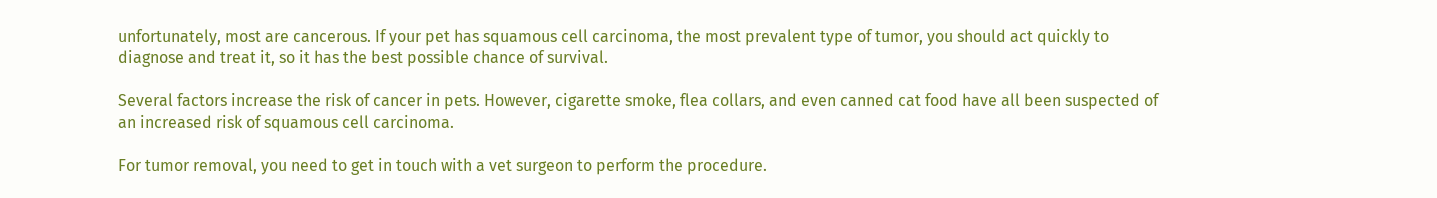unfortunately, most are cancerous. If your pet has squamous cell carcinoma, the most prevalent type of tumor, you should act quickly to diagnose and treat it, so it has the best possible chance of survival.

Several factors increase the risk of cancer in pets. However, cigarette smoke, flea collars, and even canned cat food have all been suspected of an increased risk of squamous cell carcinoma.

For tumor removal, you need to get in touch with a vet surgeon to perform the procedure.